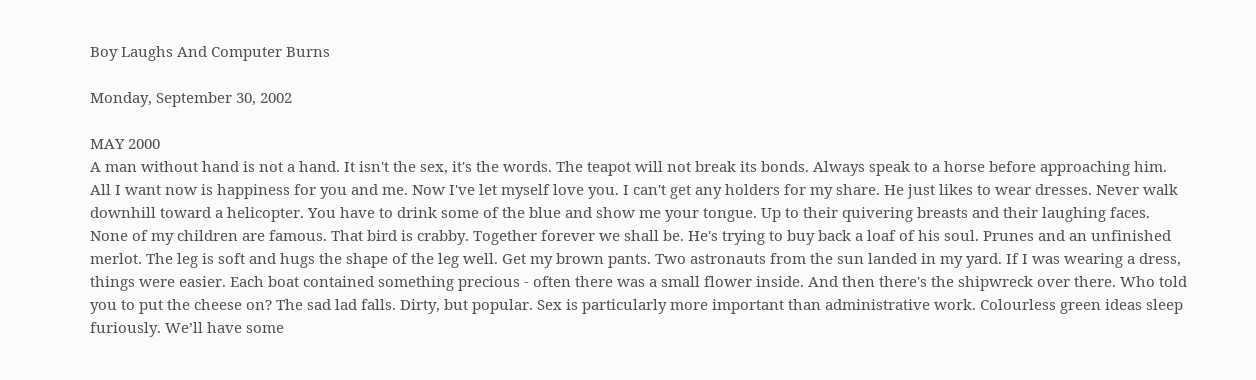Boy Laughs And Computer Burns

Monday, September 30, 2002

MAY 2000
A man without hand is not a hand. It isn't the sex, it's the words. The teapot will not break its bonds. Always speak to a horse before approaching him. All I want now is happiness for you and me. Now I've let myself love you. I can't get any holders for my share. He just likes to wear dresses. Never walk downhill toward a helicopter. You have to drink some of the blue and show me your tongue. Up to their quivering breasts and their laughing faces. None of my children are famous. That bird is crabby. Together forever we shall be. He's trying to buy back a loaf of his soul. Prunes and an unfinished merlot. The leg is soft and hugs the shape of the leg well. Get my brown pants. Two astronauts from the sun landed in my yard. If I was wearing a dress, things were easier. Each boat contained something precious - often there was a small flower inside. And then there's the shipwreck over there. Who told you to put the cheese on? The sad lad falls. Dirty, but popular. Sex is particularly more important than administrative work. Colourless green ideas sleep furiously. We’ll have some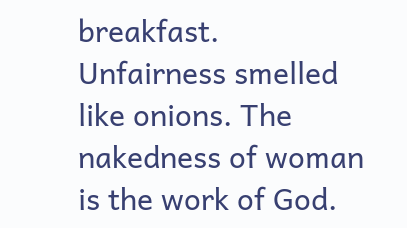breakfast. Unfairness smelled like onions. The nakedness of woman is the work of God.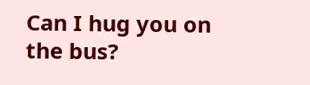Can I hug you on the bus?